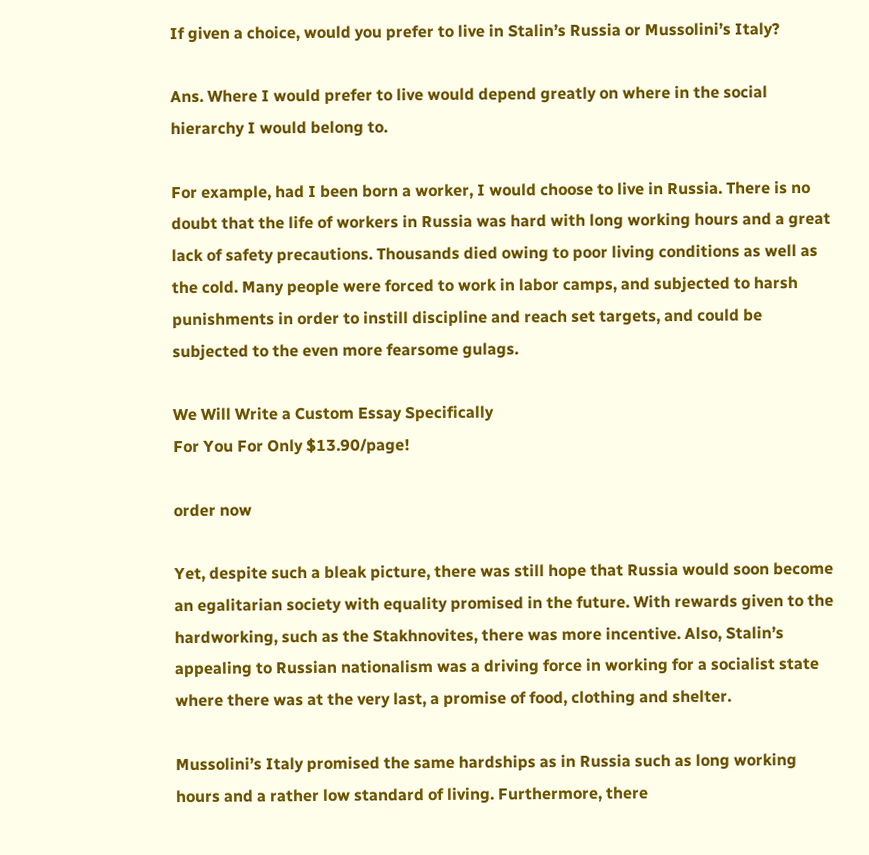If given a choice, would you prefer to live in Stalin’s Russia or Mussolini’s Italy?

Ans. Where I would prefer to live would depend greatly on where in the social hierarchy I would belong to.

For example, had I been born a worker, I would choose to live in Russia. There is no doubt that the life of workers in Russia was hard with long working hours and a great lack of safety precautions. Thousands died owing to poor living conditions as well as the cold. Many people were forced to work in labor camps, and subjected to harsh punishments in order to instill discipline and reach set targets, and could be subjected to the even more fearsome gulags.

We Will Write a Custom Essay Specifically
For You For Only $13.90/page!

order now

Yet, despite such a bleak picture, there was still hope that Russia would soon become an egalitarian society with equality promised in the future. With rewards given to the hardworking, such as the Stakhnovites, there was more incentive. Also, Stalin’s appealing to Russian nationalism was a driving force in working for a socialist state where there was at the very last, a promise of food, clothing and shelter.

Mussolini’s Italy promised the same hardships as in Russia such as long working hours and a rather low standard of living. Furthermore, there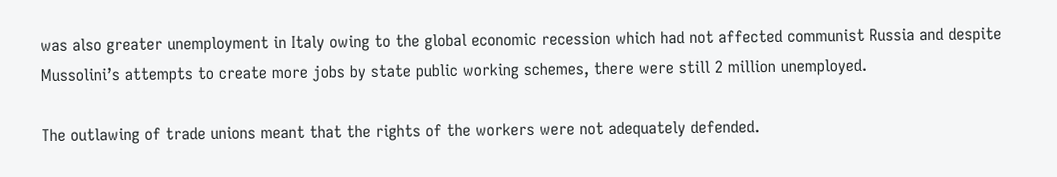was also greater unemployment in Italy owing to the global economic recession which had not affected communist Russia and despite Mussolini’s attempts to create more jobs by state public working schemes, there were still 2 million unemployed.

The outlawing of trade unions meant that the rights of the workers were not adequately defended.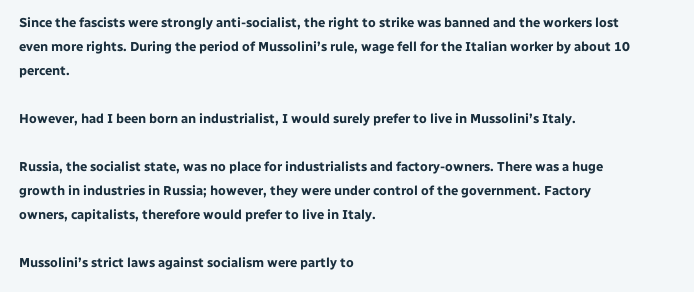Since the fascists were strongly anti-socialist, the right to strike was banned and the workers lost even more rights. During the period of Mussolini’s rule, wage fell for the Italian worker by about 10 percent.

However, had I been born an industrialist, I would surely prefer to live in Mussolini’s Italy.

Russia, the socialist state, was no place for industrialists and factory-owners. There was a huge growth in industries in Russia; however, they were under control of the government. Factory owners, capitalists, therefore would prefer to live in Italy.

Mussolini’s strict laws against socialism were partly to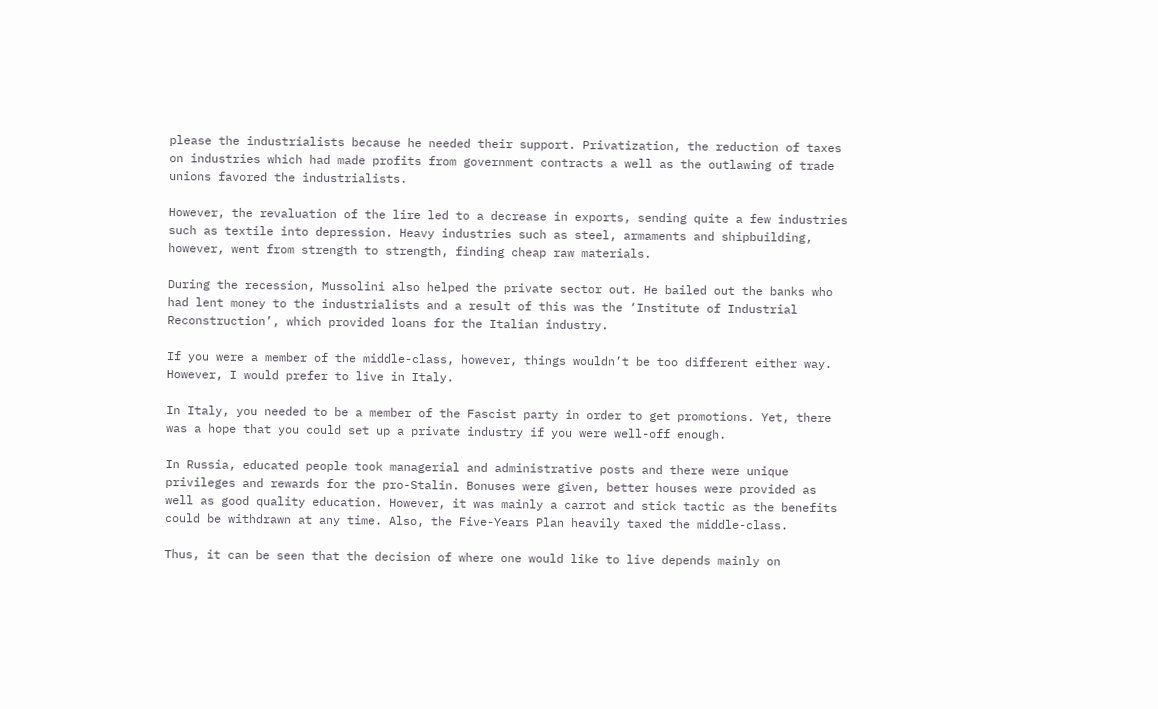please the industrialists because he needed their support. Privatization, the reduction of taxes on industries which had made profits from government contracts a well as the outlawing of trade unions favored the industrialists.

However, the revaluation of the lire led to a decrease in exports, sending quite a few industries such as textile into depression. Heavy industries such as steel, armaments and shipbuilding, however, went from strength to strength, finding cheap raw materials.

During the recession, Mussolini also helped the private sector out. He bailed out the banks who had lent money to the industrialists and a result of this was the ‘Institute of Industrial Reconstruction’, which provided loans for the Italian industry.

If you were a member of the middle-class, however, things wouldn’t be too different either way. However, I would prefer to live in Italy.

In Italy, you needed to be a member of the Fascist party in order to get promotions. Yet, there was a hope that you could set up a private industry if you were well-off enough.

In Russia, educated people took managerial and administrative posts and there were unique privileges and rewards for the pro-Stalin. Bonuses were given, better houses were provided as well as good quality education. However, it was mainly a carrot and stick tactic as the benefits could be withdrawn at any time. Also, the Five-Years Plan heavily taxed the middle-class.

Thus, it can be seen that the decision of where one would like to live depends mainly on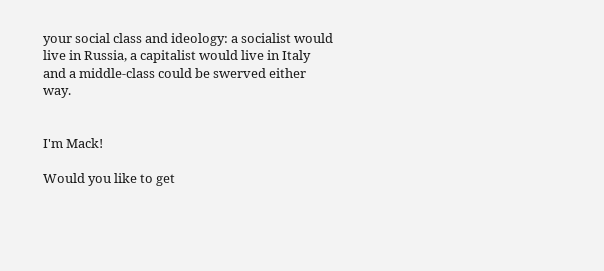your social class and ideology: a socialist would live in Russia, a capitalist would live in Italy and a middle-class could be swerved either way.


I'm Mack!

Would you like to get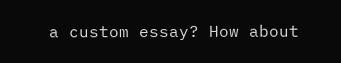a custom essay? How about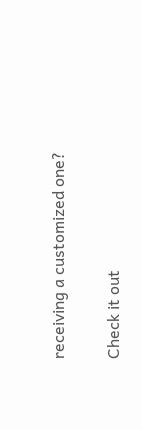receiving a customized one?

Check it out